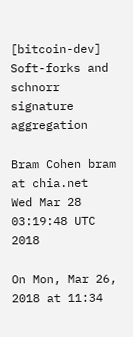[bitcoin-dev] Soft-forks and schnorr signature aggregation

Bram Cohen bram at chia.net
Wed Mar 28 03:19:48 UTC 2018

On Mon, Mar 26, 2018 at 11:34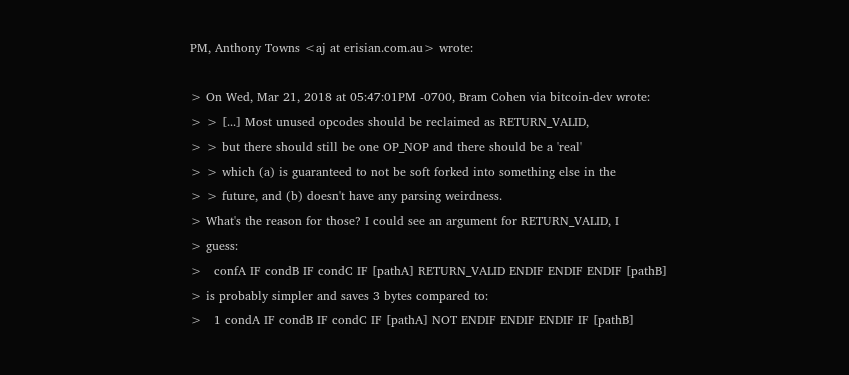PM, Anthony Towns <aj at erisian.com.au> wrote:

> On Wed, Mar 21, 2018 at 05:47:01PM -0700, Bram Cohen via bitcoin-dev wrote:
> > [...] Most unused opcodes should be reclaimed as RETURN_VALID,
> > but there should still be one OP_NOP and there should be a 'real'
> > which (a) is guaranteed to not be soft forked into something else in the
> > future, and (b) doesn't have any parsing weirdness.
> What's the reason for those? I could see an argument for RETURN_VALID, I
> guess:
>   confA IF condB IF condC IF [pathA] RETURN_VALID ENDIF ENDIF ENDIF [pathB]
> is probably simpler and saves 3 bytes compared to:
>   1 condA IF condB IF condC IF [pathA] NOT ENDIF ENDIF ENDIF IF [pathB]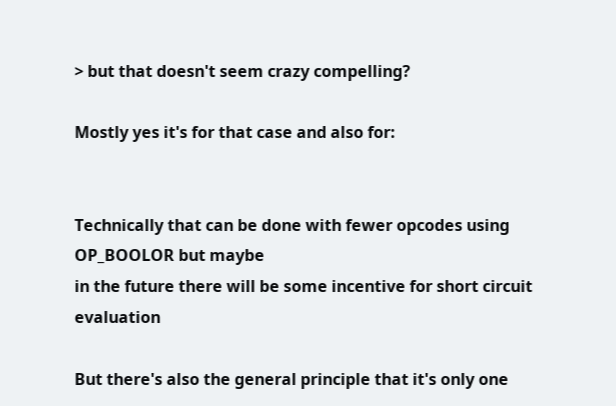> but that doesn't seem crazy compelling?

Mostly yes it's for that case and also for:


Technically that can be done with fewer opcodes using OP_BOOLOR but maybe
in the future there will be some incentive for short circuit evaluation

But there's also the general principle that it's only one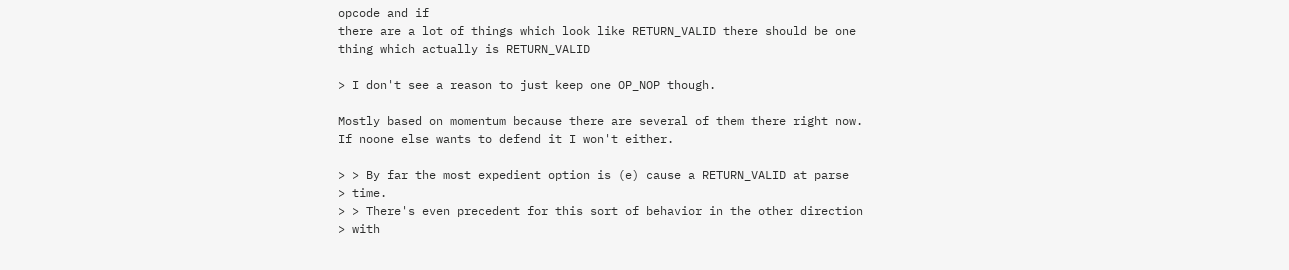opcode and if
there are a lot of things which look like RETURN_VALID there should be one
thing which actually is RETURN_VALID

> I don't see a reason to just keep one OP_NOP though.

Mostly based on momentum because there are several of them there right now.
If noone else wants to defend it I won't either.

> > By far the most expedient option is (e) cause a RETURN_VALID at parse
> time.
> > There's even precedent for this sort of behavior in the other direction
> with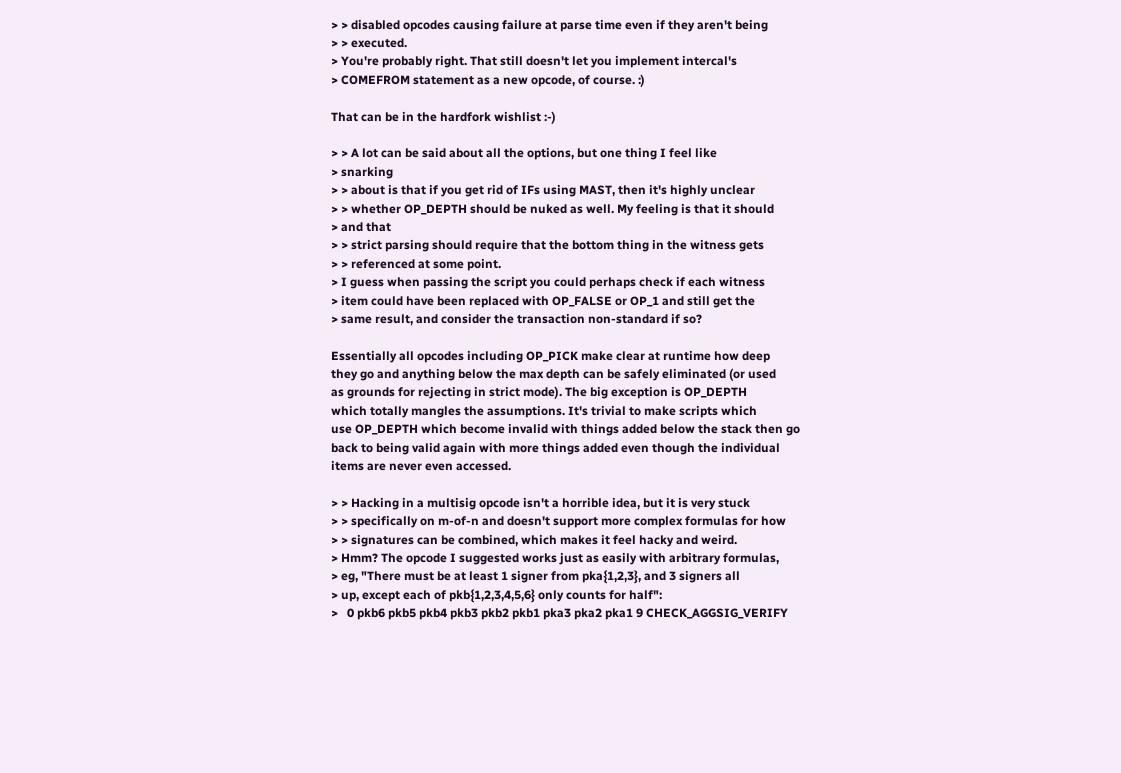> > disabled opcodes causing failure at parse time even if they aren't being
> > executed.
> You're probably right. That still doesn't let you implement intercal's
> COMEFROM statement as a new opcode, of course. :)

That can be in the hardfork wishlist :-)

> > A lot can be said about all the options, but one thing I feel like
> snarking
> > about is that if you get rid of IFs using MAST, then it's highly unclear
> > whether OP_DEPTH should be nuked as well. My feeling is that it should
> and that
> > strict parsing should require that the bottom thing in the witness gets
> > referenced at some point.
> I guess when passing the script you could perhaps check if each witness
> item could have been replaced with OP_FALSE or OP_1 and still get the
> same result, and consider the transaction non-standard if so?

Essentially all opcodes including OP_PICK make clear at runtime how deep
they go and anything below the max depth can be safely eliminated (or used
as grounds for rejecting in strict mode). The big exception is OP_DEPTH
which totally mangles the assumptions. It's trivial to make scripts which
use OP_DEPTH which become invalid with things added below the stack then go
back to being valid again with more things added even though the individual
items are never even accessed.

> > Hacking in a multisig opcode isn't a horrible idea, but it is very stuck
> > specifically on m-of-n and doesn't support more complex formulas for how
> > signatures can be combined, which makes it feel hacky and weird.
> Hmm? The opcode I suggested works just as easily with arbitrary formulas,
> eg, "There must be at least 1 signer from pka{1,2,3}, and 3 signers all
> up, except each of pkb{1,2,3,4,5,6} only counts for half":
>   0 pkb6 pkb5 pkb4 pkb3 pkb2 pkb1 pka3 pka2 pka1 9 CHECK_AGGSIG_VERIFY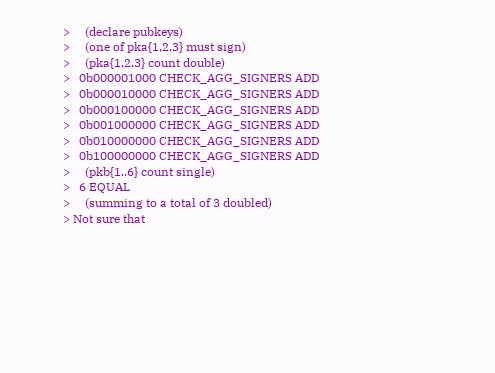>     (declare pubkeys)
>     (one of pka{1,2,3} must sign)
>     (pka{1,2,3} count double)
>   0b000001000 CHECK_AGG_SIGNERS ADD
>   0b000010000 CHECK_AGG_SIGNERS ADD
>   0b000100000 CHECK_AGG_SIGNERS ADD
>   0b001000000 CHECK_AGG_SIGNERS ADD
>   0b010000000 CHECK_AGG_SIGNERS ADD
>   0b100000000 CHECK_AGG_SIGNERS ADD
>     (pkb{1..6} count single)
>   6 EQUAL
>     (summing to a total of 3 doubled)
> Not sure that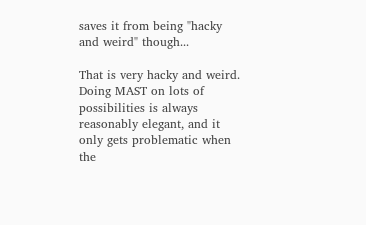saves it from being "hacky and weird" though...

That is very hacky and weird. Doing MAST on lots of possibilities is always
reasonably elegant, and it only gets problematic when the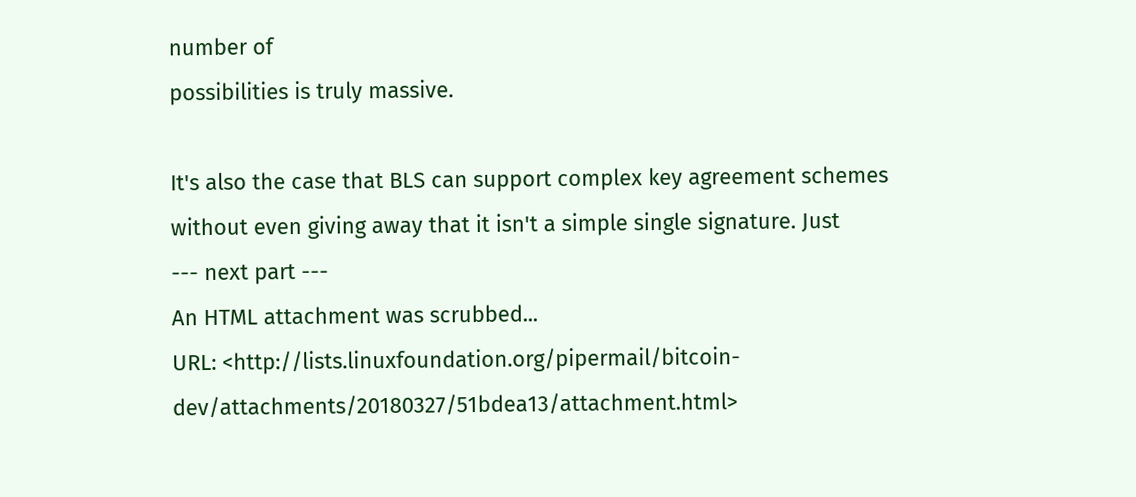number of
possibilities is truly massive.

It's also the case that BLS can support complex key agreement schemes
without even giving away that it isn't a simple single signature. Just
--- next part ---
An HTML attachment was scrubbed...
URL: <http://lists.linuxfoundation.org/pipermail/bitcoin-dev/attachments/20180327/51bdea13/attachment.html>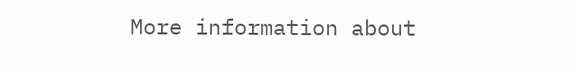More information about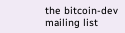the bitcoin-dev mailing list